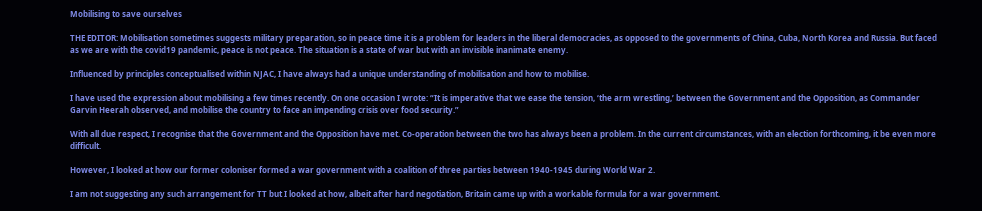Mobilising to save ourselves

THE EDITOR: Mobilisation sometimes suggests military preparation, so in peace time it is a problem for leaders in the liberal democracies, as opposed to the governments of China, Cuba, North Korea and Russia. But faced as we are with the covid19 pandemic, peace is not peace. The situation is a state of war but with an invisible inanimate enemy.

Influenced by principles conceptualised within NJAC, I have always had a unique understanding of mobilisation and how to mobilise.

I have used the expression about mobilising a few times recently. On one occasion I wrote: “It is imperative that we ease the tension, ‘the arm wrestling,’ between the Government and the Opposition, as Commander Garvin Heerah observed, and mobilise the country to face an impending crisis over food security.”

With all due respect, I recognise that the Government and the Opposition have met. Co-operation between the two has always been a problem. In the current circumstances, with an election forthcoming, it be even more difficult.

However, I looked at how our former coloniser formed a war government with a coalition of three parties between 1940-1945 during World War 2.

I am not suggesting any such arrangement for TT but I looked at how, albeit after hard negotiation, Britain came up with a workable formula for a war government.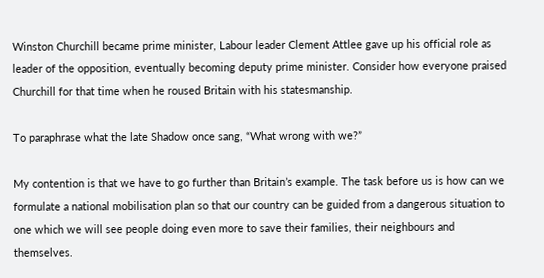Winston Churchill became prime minister, Labour leader Clement Attlee gave up his official role as leader of the opposition, eventually becoming deputy prime minister. Consider how everyone praised Churchill for that time when he roused Britain with his statesmanship.

To paraphrase what the late Shadow once sang, “What wrong with we?”

My contention is that we have to go further than Britain’s example. The task before us is how can we formulate a national mobilisation plan so that our country can be guided from a dangerous situation to one which we will see people doing even more to save their families, their neighbours and themselves.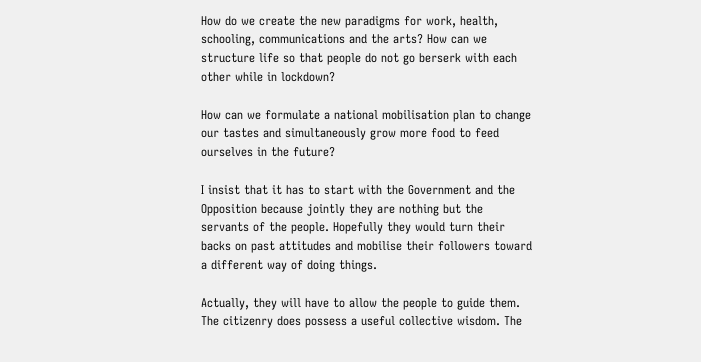How do we create the new paradigms for work, health, schooling, communications and the arts? How can we structure life so that people do not go berserk with each other while in lockdown?

How can we formulate a national mobilisation plan to change our tastes and simultaneously grow more food to feed ourselves in the future?

I insist that it has to start with the Government and the Opposition because jointly they are nothing but the servants of the people. Hopefully they would turn their backs on past attitudes and mobilise their followers toward a different way of doing things.

Actually, they will have to allow the people to guide them. The citizenry does possess a useful collective wisdom. The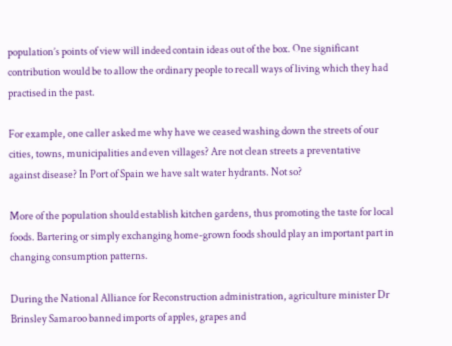population’s points of view will indeed contain ideas out of the box. One significant contribution would be to allow the ordinary people to recall ways of living which they had practised in the past.

For example, one caller asked me why have we ceased washing down the streets of our cities, towns, municipalities and even villages? Are not clean streets a preventative against disease? In Port of Spain we have salt water hydrants. Not so?

More of the population should establish kitchen gardens, thus promoting the taste for local foods. Bartering or simply exchanging home-grown foods should play an important part in changing consumption patterns.

During the National Alliance for Reconstruction administration, agriculture minister Dr Brinsley Samaroo banned imports of apples, grapes and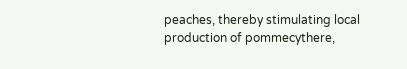peaches, thereby stimulating local production of pommecythere,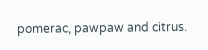pomerac, pawpaw and citrus.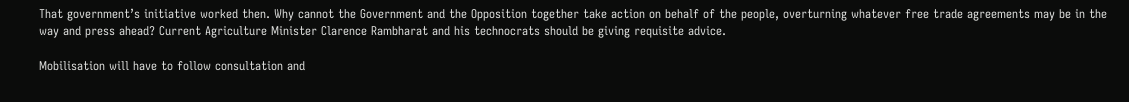That government’s initiative worked then. Why cannot the Government and the Opposition together take action on behalf of the people, overturning whatever free trade agreements may be in the way and press ahead? Current Agriculture Minister Clarence Rambharat and his technocrats should be giving requisite advice.

Mobilisation will have to follow consultation and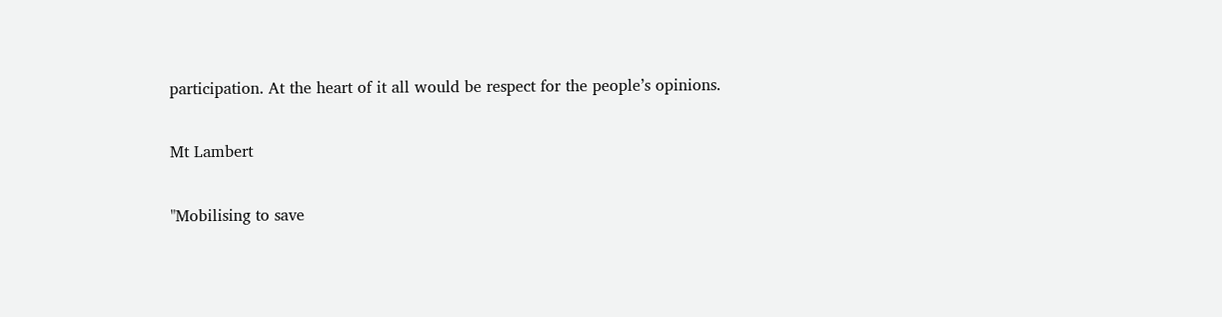participation. At the heart of it all would be respect for the people’s opinions.


Mt Lambert


"Mobilising to save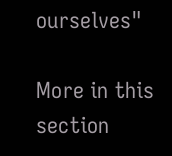ourselves"

More in this section